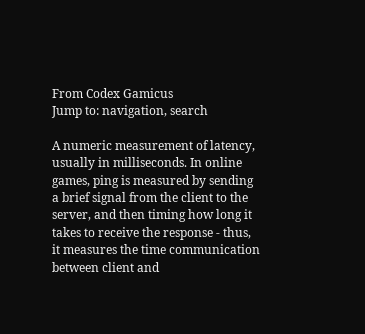From Codex Gamicus
Jump to: navigation, search

A numeric measurement of latency, usually in milliseconds. In online games, ping is measured by sending a brief signal from the client to the server, and then timing how long it takes to receive the response - thus, it measures the time communication between client and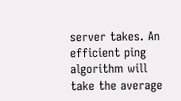server takes. An efficient ping algorithm will take the average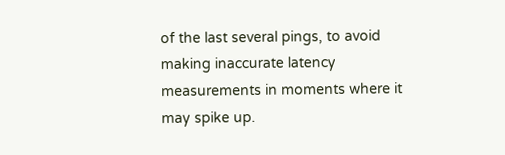of the last several pings, to avoid making inaccurate latency measurements in moments where it may spike up.